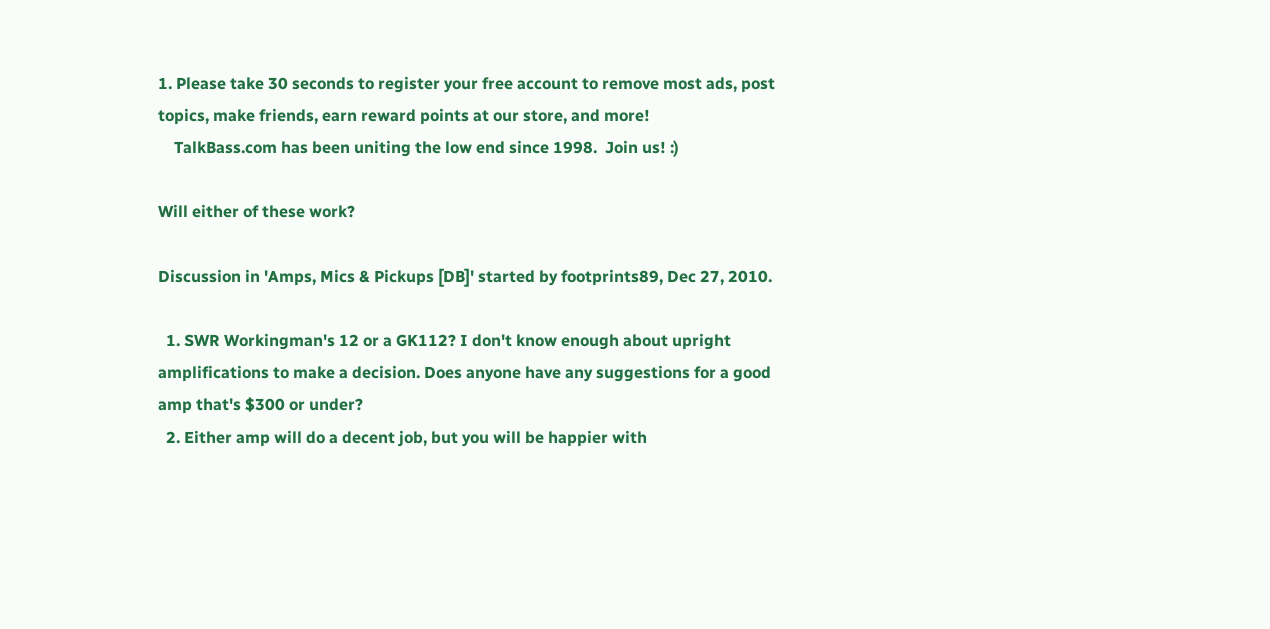1. Please take 30 seconds to register your free account to remove most ads, post topics, make friends, earn reward points at our store, and more!
    TalkBass.com has been uniting the low end since 1998.  Join us! :)

Will either of these work?

Discussion in 'Amps, Mics & Pickups [DB]' started by footprints89, Dec 27, 2010.

  1. SWR Workingman's 12 or a GK112? I don't know enough about upright amplifications to make a decision. Does anyone have any suggestions for a good amp that's $300 or under?
  2. Either amp will do a decent job, but you will be happier with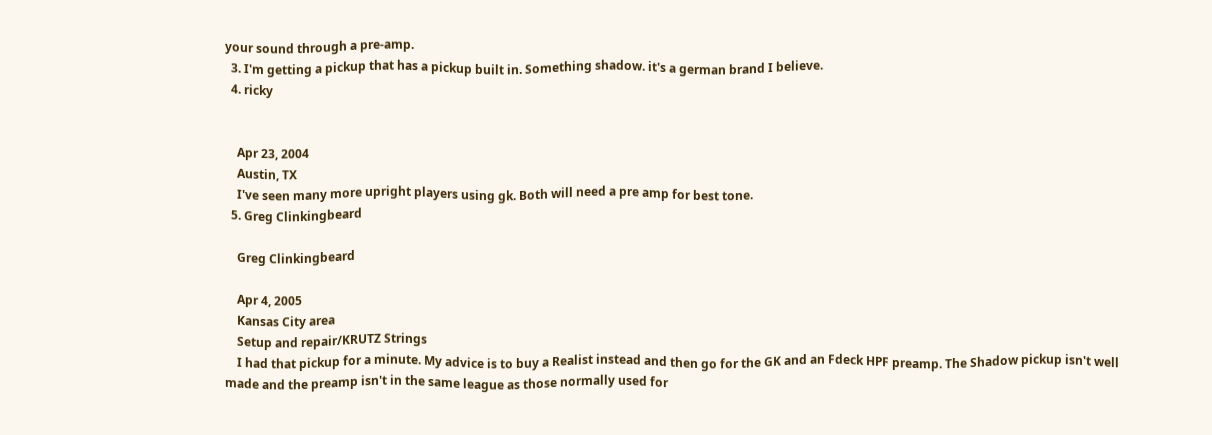your sound through a pre-amp.
  3. I'm getting a pickup that has a pickup built in. Something shadow. it's a german brand I believe.
  4. ricky


    Apr 23, 2004
    Austin, TX
    I've seen many more upright players using gk. Both will need a pre amp for best tone.
  5. Greg Clinkingbeard

    Greg Clinkingbeard

    Apr 4, 2005
    Kansas City area
    Setup and repair/KRUTZ Strings
    I had that pickup for a minute. My advice is to buy a Realist instead and then go for the GK and an Fdeck HPF preamp. The Shadow pickup isn't well made and the preamp isn't in the same league as those normally used for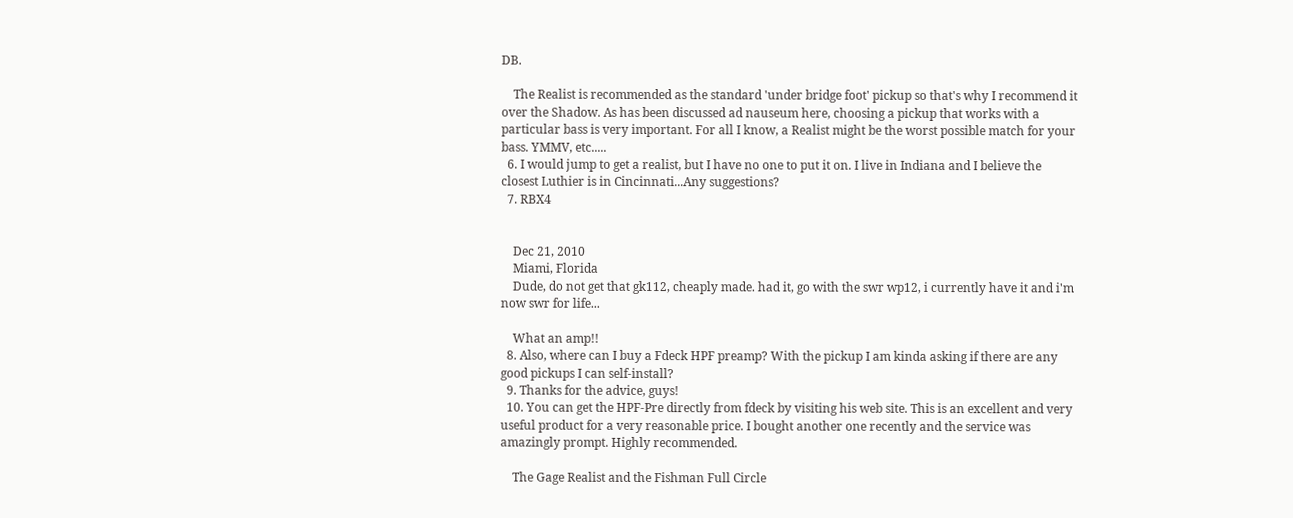DB.

    The Realist is recommended as the standard 'under bridge foot' pickup so that's why I recommend it over the Shadow. As has been discussed ad nauseum here, choosing a pickup that works with a particular bass is very important. For all I know, a Realist might be the worst possible match for your bass. YMMV, etc.....
  6. I would jump to get a realist, but I have no one to put it on. I live in Indiana and I believe the closest Luthier is in Cincinnati...Any suggestions?
  7. RBX4


    Dec 21, 2010
    Miami, Florida
    Dude, do not get that gk112, cheaply made. had it, go with the swr wp12, i currently have it and i'm now swr for life...

    What an amp!!
  8. Also, where can I buy a Fdeck HPF preamp? With the pickup I am kinda asking if there are any good pickups I can self-install?
  9. Thanks for the advice, guys!
  10. You can get the HPF-Pre directly from fdeck by visiting his web site. This is an excellent and very useful product for a very reasonable price. I bought another one recently and the service was amazingly prompt. Highly recommended.

    The Gage Realist and the Fishman Full Circle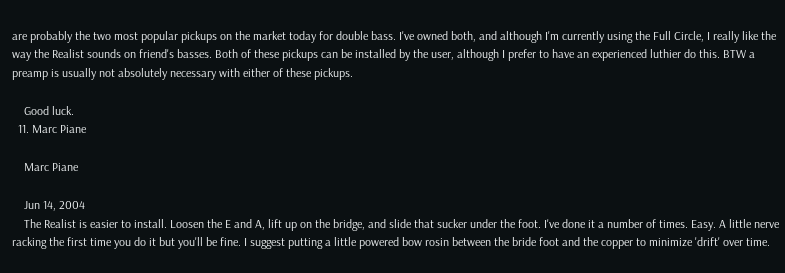are probably the two most popular pickups on the market today for double bass. I've owned both, and although I'm currently using the Full Circle, I really like the way the Realist sounds on friend's basses. Both of these pickups can be installed by the user, although I prefer to have an experienced luthier do this. BTW a preamp is usually not absolutely necessary with either of these pickups.

    Good luck.
  11. Marc Piane

    Marc Piane

    Jun 14, 2004
    The Realist is easier to install. Loosen the E and A, lift up on the bridge, and slide that sucker under the foot. I've done it a number of times. Easy. A little nerve racking the first time you do it but you'll be fine. I suggest putting a little powered bow rosin between the bride foot and the copper to minimize 'drift' over time.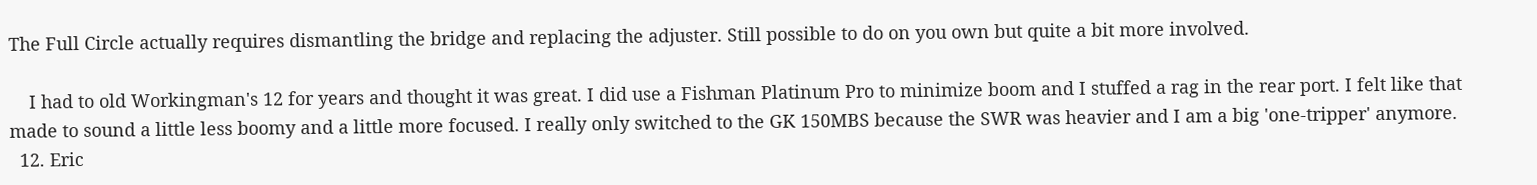The Full Circle actually requires dismantling the bridge and replacing the adjuster. Still possible to do on you own but quite a bit more involved.

    I had to old Workingman's 12 for years and thought it was great. I did use a Fishman Platinum Pro to minimize boom and I stuffed a rag in the rear port. I felt like that made to sound a little less boomy and a little more focused. I really only switched to the GK 150MBS because the SWR was heavier and I am a big 'one-tripper' anymore.
  12. Eric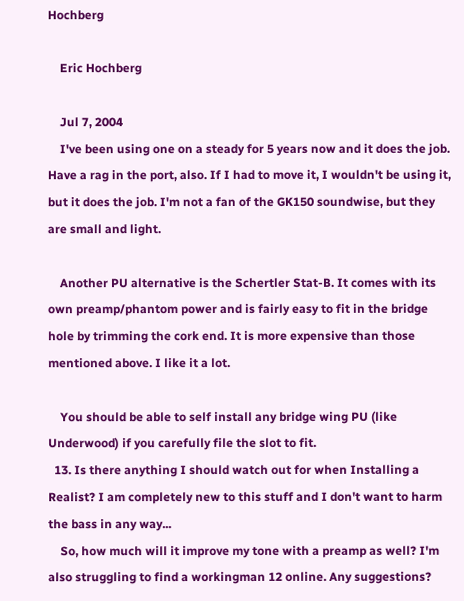Hochberg

    Eric Hochberg

    Jul 7, 2004
    I've been using one on a steady for 5 years now and it does the job. Have a rag in the port, also. If I had to move it, I wouldn't be using it, but it does the job. I'm not a fan of the GK150 soundwise, but they are small and light.

    Another PU alternative is the Schertler Stat-B. It comes with its own preamp/phantom power and is fairly easy to fit in the bridge hole by trimming the cork end. It is more expensive than those mentioned above. I like it a lot.

    You should be able to self install any bridge wing PU (like Underwood) if you carefully file the slot to fit.
  13. Is there anything I should watch out for when Installing a Realist? I am completely new to this stuff and I don't want to harm the bass in any way...
    So, how much will it improve my tone with a preamp as well? I'm also struggling to find a workingman 12 online. Any suggestions?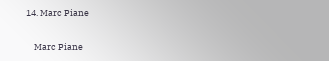14. Marc Piane

    Marc Piane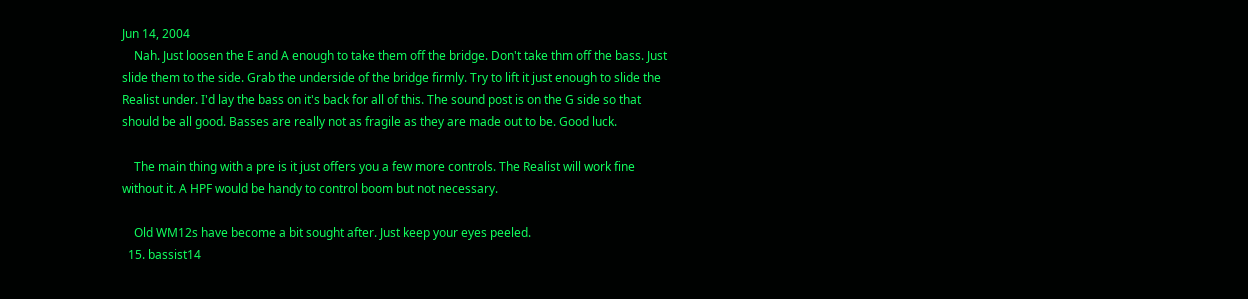Jun 14, 2004
    Nah. Just loosen the E and A enough to take them off the bridge. Don't take thm off the bass. Just slide them to the side. Grab the underside of the bridge firmly. Try to lift it just enough to slide the Realist under. I'd lay the bass on it's back for all of this. The sound post is on the G side so that should be all good. Basses are really not as fragile as they are made out to be. Good luck.

    The main thing with a pre is it just offers you a few more controls. The Realist will work fine without it. A HPF would be handy to control boom but not necessary.

    Old WM12s have become a bit sought after. Just keep your eyes peeled.
  15. bassist14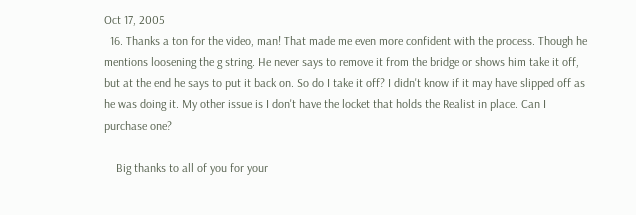Oct 17, 2005
  16. Thanks a ton for the video, man! That made me even more confident with the process. Though he mentions loosening the g string. He never says to remove it from the bridge or shows him take it off, but at the end he says to put it back on. So do I take it off? I didn't know if it may have slipped off as he was doing it. My other issue is I don't have the locket that holds the Realist in place. Can I purchase one?

    Big thanks to all of you for your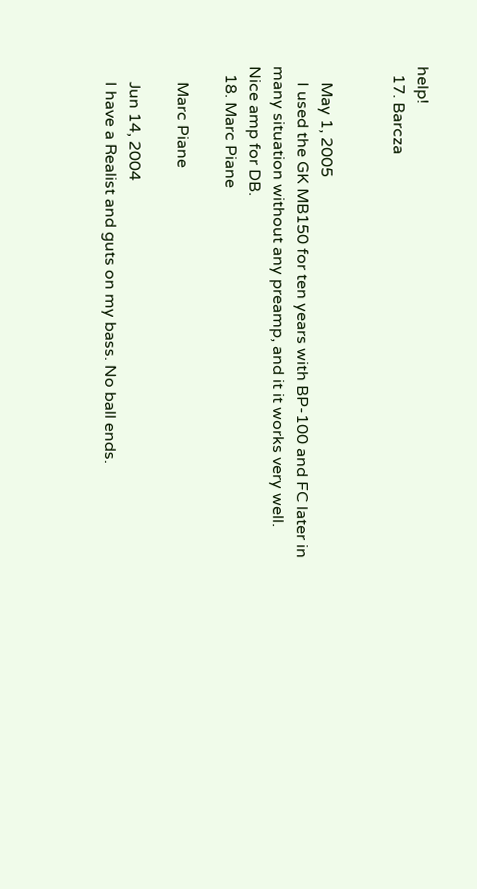help!
  17. Barcza


    May 1, 2005
    I used the GK MB150 for ten years with BP-100 and FC later in many situation without any preamp, and it it works very well. Nice amp for DB.
  18. Marc Piane

    Marc Piane

    Jun 14, 2004
    I have a Realist and guts on my bass. No ball ends.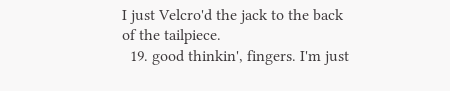I just Velcro'd the jack to the back of the tailpiece.
  19. good thinkin', fingers. I'm just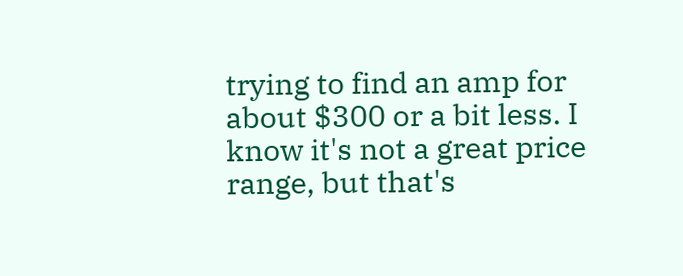trying to find an amp for about $300 or a bit less. I know it's not a great price range, but that's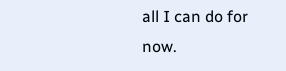all I can do for now.